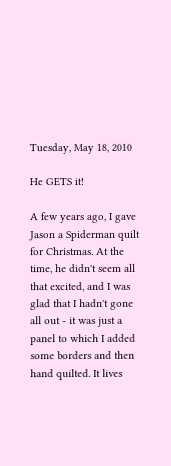Tuesday, May 18, 2010

He GETS it!

A few years ago, I gave Jason a Spiderman quilt for Christmas. At the time, he didn't seem all that excited, and I was glad that I hadn't gone all out - it was just a panel to which I added some borders and then hand quilted. It lives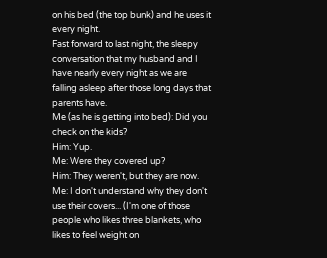on his bed (the top bunk) and he uses it every night.
Fast forward to last night, the sleepy conversation that my husband and I have nearly every night as we are falling asleep after those long days that parents have.
Me (as he is getting into bed): Did you check on the kids?
Him: Yup.
Me: Were they covered up?
Him: They weren't, but they are now.
Me: I don't understand why they don't use their covers... (I'm one of those people who likes three blankets, who likes to feel weight on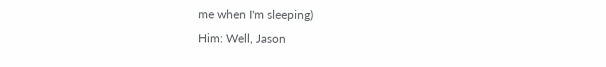me when I'm sleeping)
Him: Well, Jason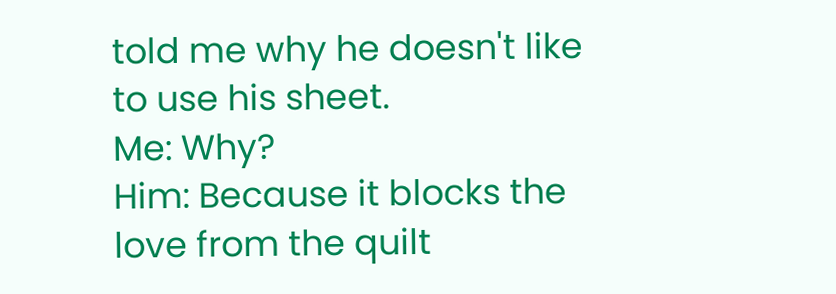told me why he doesn't like to use his sheet.
Me: Why?
Him: Because it blocks the love from the quilt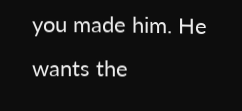you made him. He wants the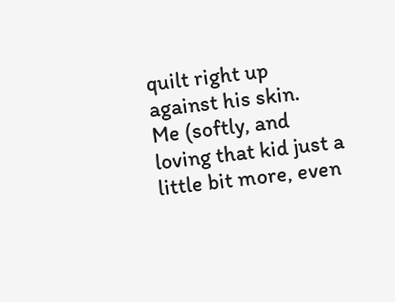quilt right up against his skin.
Me (softly, and loving that kid just a little bit more, even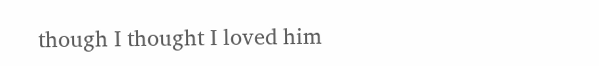though I thought I loved him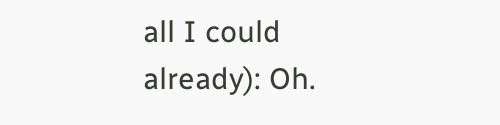all I could already): Oh.